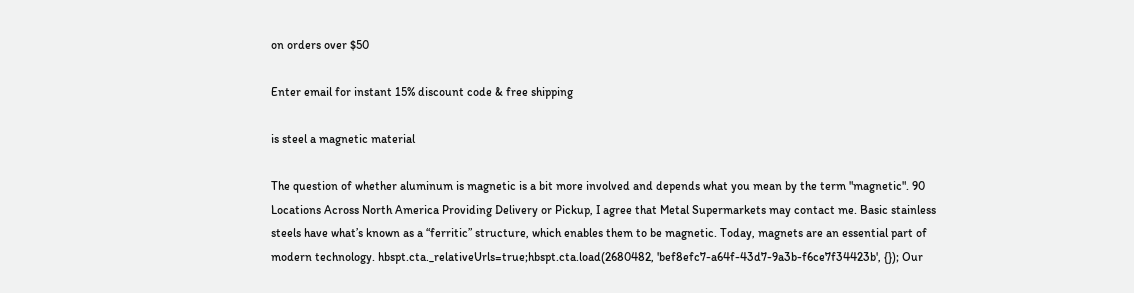on orders over $50

Enter email for instant 15% discount code & free shipping

is steel a magnetic material

The question of whether aluminum is magnetic is a bit more involved and depends what you mean by the term "magnetic". 90 Locations Across North America Providing Delivery or Pickup, I agree that Metal Supermarkets may contact me. Basic stainless steels have what’s known as a “ferritic” structure, which enables them to be magnetic. Today, magnets are an essential part of modern technology. hbspt.cta._relativeUrls=true;hbspt.cta.load(2680482, 'bef8efc7-a64f-43d7-9a3b-f6ce7f34423b', {}); Our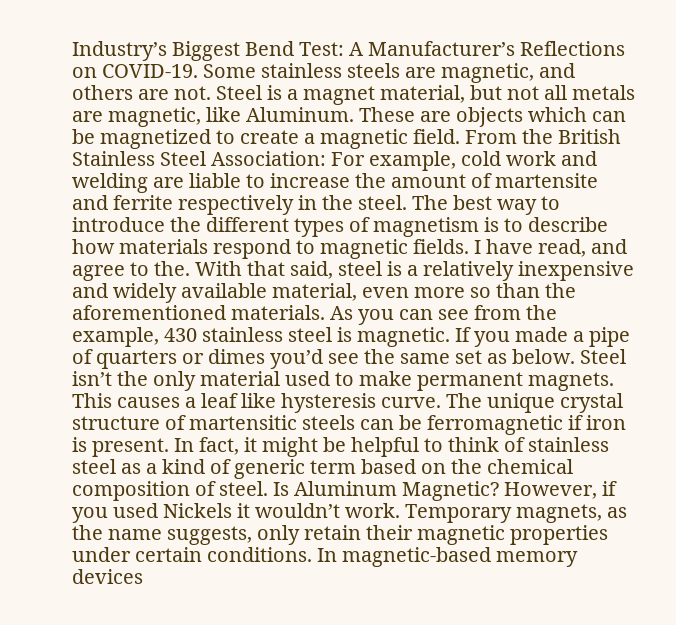Industry’s Biggest Bend Test: A Manufacturer’s Reflections on COVID-19. Some stainless steels are magnetic, and others are not. Steel is a magnet material, but not all metals are magnetic, like Aluminum. These are objects which can be magnetized to create a magnetic field. From the British Stainless Steel Association: For example, cold work and welding are liable to increase the amount of martensite and ferrite respectively in the steel. The best way to introduce the different types of magnetism is to describe how materials respond to magnetic fields. I have read, and agree to the. With that said, steel is a relatively inexpensive and widely available material, even more so than the aforementioned materials. As you can see from the example, 430 stainless steel is magnetic. If you made a pipe of quarters or dimes you’d see the same set as below. Steel isn’t the only material used to make permanent magnets. This causes a leaf like hysteresis curve. The unique crystal structure of martensitic steels can be ferromagnetic if iron is present. In fact, it might be helpful to think of stainless steel as a kind of generic term based on the chemical composition of steel. Is Aluminum Magnetic? However, if you used Nickels it wouldn’t work. Temporary magnets, as the name suggests, only retain their magnetic properties under certain conditions. In magnetic-based memory devices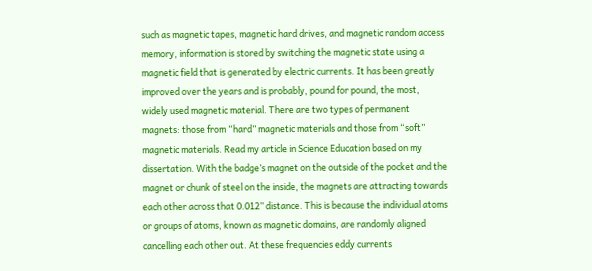such as magnetic tapes, magnetic hard drives, and magnetic random access memory, information is stored by switching the magnetic state using a magnetic field that is generated by electric currents. It has been greatly improved over the years and is probably, pound for pound, the most, widely used magnetic material. There are two types of permanent magnets: those from “hard” magnetic materials and those from “soft” magnetic materials. Read my article in Science Education based on my dissertation. With the badge’s magnet on the outside of the pocket and the magnet or chunk of steel on the inside, the magnets are attracting towards each other across that 0.012” distance. This is because the individual atoms or groups of atoms, known as magnetic domains, are randomly aligned cancelling each other out. At these frequencies eddy currents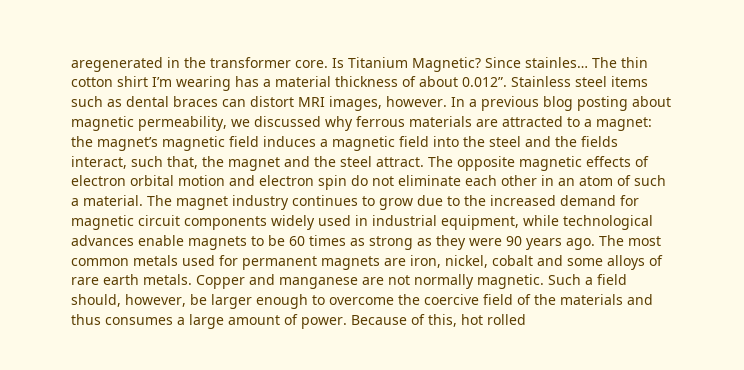aregenerated in the transformer core. Is Titanium Magnetic? Since stainles… The thin cotton shirt I’m wearing has a material thickness of about 0.012”. Stainless steel items such as dental braces can distort MRI images, however. In a previous blog posting about magnetic permeability, we discussed why ferrous materials are attracted to a magnet: the magnet’s magnetic field induces a magnetic field into the steel and the fields interact, such that, the magnet and the steel attract. The opposite magnetic effects of electron orbital motion and electron spin do not eliminate each other in an atom of such a material. The magnet industry continues to grow due to the increased demand for magnetic circuit components widely used in industrial equipment, while technological advances enable magnets to be 60 times as strong as they were 90 years ago. The most common metals used for permanent magnets are iron, nickel, cobalt and some alloys of rare earth metals. Copper and manganese are not normally magnetic. Such a field should, however, be larger enough to overcome the coercive field of the materials and thus consumes a large amount of power. Because of this, hot rolled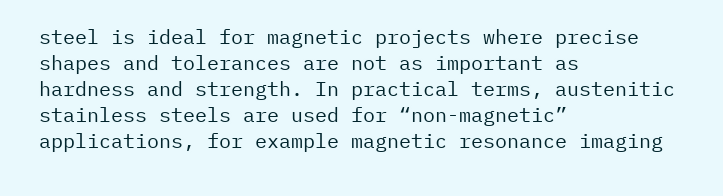steel is ideal for magnetic projects where precise shapes and tolerances are not as important as hardness and strength. In practical terms, austenitic stainless steels are used for “non-magnetic” applications, for example magnetic resonance imaging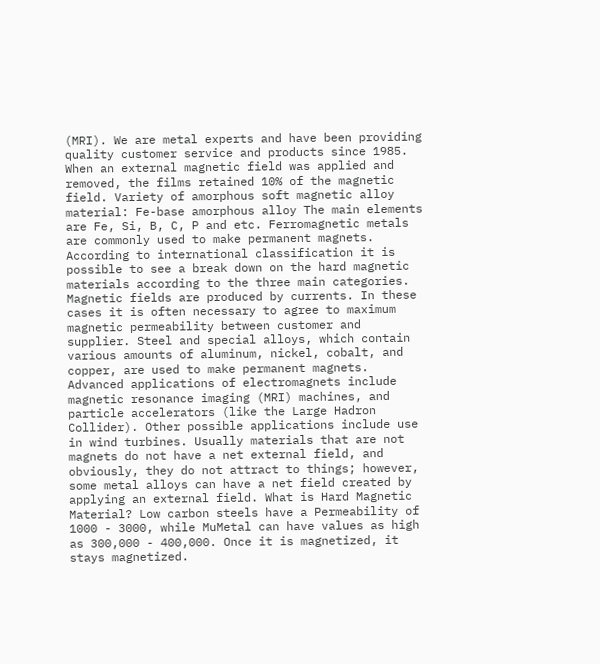(MRI). We are metal experts and have been providing quality customer service and products since 1985. When an external magnetic field was applied and removed, the films retained 10% of the magnetic field. Variety of amorphous soft magnetic alloy material: Fe-base amorphous alloy The main elements are Fe, Si, B, C, P and etc. Ferromagnetic metals are commonly used to make permanent magnets. According to international classification it is possible to see a break down on the hard magnetic materials according to the three main categories. Magnetic fields are produced by currents. In these cases it is often necessary to agree to maximum magnetic permeability between customer and supplier. Steel and special alloys, which contain various amounts of aluminum, nickel, cobalt, and copper, are used to make permanent magnets. Advanced applications of electromagnets include magnetic resonance imaging (MRI) machines, and particle accelerators (like the Large Hadron Collider). Other possible applications include use in wind turbines. Usually materials that are not magnets do not have a net external field, and obviously, they do not attract to things; however, some metal alloys can have a net field created by applying an external field. What is Hard Magnetic Material? Low carbon steels have a Permeability of 1000 - 3000, while MuMetal can have values as high as 300,000 - 400,000. Once it is magnetized, it stays magnetized.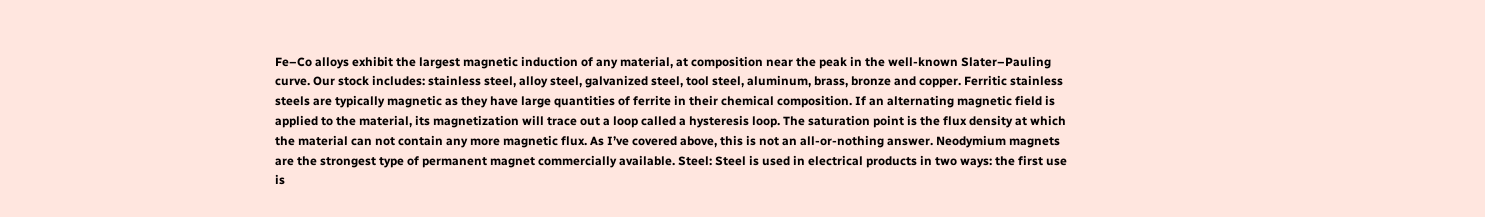Fe–Co alloys exhibit the largest magnetic induction of any material, at composition near the peak in the well-known Slater–Pauling curve. Our stock includes: stainless steel, alloy steel, galvanized steel, tool steel, aluminum, brass, bronze and copper. Ferritic stainless steels are typically magnetic as they have large quantities of ferrite in their chemical composition. If an alternating magnetic field is applied to the material, its magnetization will trace out a loop called a hysteresis loop. The saturation point is the flux density at which the material can not contain any more magnetic flux. As I’ve covered above, this is not an all-or-nothing answer. Neodymium magnets are the strongest type of permanent magnet commercially available. Steel: Steel is used in electrical products in two ways: the first use is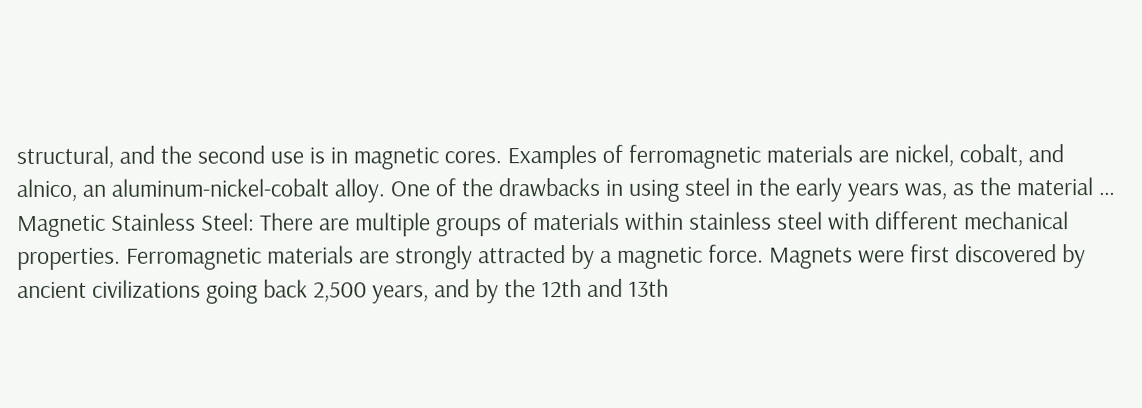structural, and the second use is in magnetic cores. Examples of ferromagnetic materials are nickel, cobalt, and alnico, an aluminum-nickel-cobalt alloy. One of the drawbacks in using steel in the early years was, as the material … Magnetic Stainless Steel: There are multiple groups of materials within stainless steel with different mechanical properties. Ferromagnetic materials are strongly attracted by a magnetic force. Magnets were first discovered by ancient civilizations going back 2,500 years, and by the 12th and 13th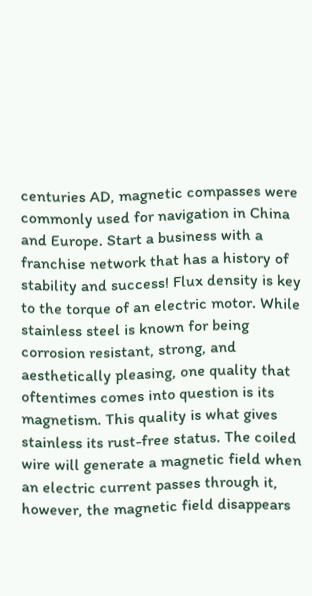centuries AD, magnetic compasses were commonly used for navigation in China and Europe. Start a business with a franchise network that has a history of stability and success! Flux density is key to the torque of an electric motor. While stainless steel is known for being corrosion resistant, strong, and aesthetically pleasing, one quality that oftentimes comes into question is its magnetism. This quality is what gives stainless its rust-free status. The coiled wire will generate a magnetic field when an electric current passes through it, however, the magnetic field disappears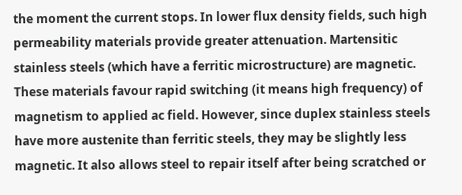the moment the current stops. In lower flux density fields, such high permeability materials provide greater attenuation. Martensitic stainless steels (which have a ferritic microstructure) are magnetic. These materials favour rapid switching (it means high frequency) of magnetism to applied ac field. However, since duplex stainless steels have more austenite than ferritic steels, they may be slightly less magnetic. It also allows steel to repair itself after being scratched or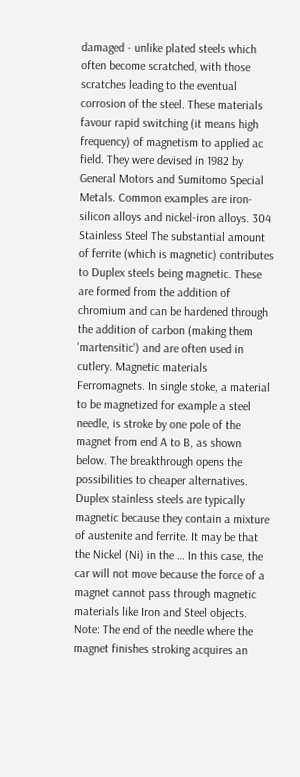damaged - unlike plated steels which often become scratched, with those scratches leading to the eventual corrosion of the steel. These materials favour rapid switching (it means high frequency) of magnetism to applied ac field. They were devised in 1982 by General Motors and Sumitomo Special Metals. Common examples are iron-silicon alloys and nickel-iron alloys. 304 Stainless Steel The substantial amount of ferrite (which is magnetic) contributes to Duplex steels being magnetic. These are formed from the addition of chromium and can be hardened through the addition of carbon (making them 'martensitic') and are often used in cutlery. Magnetic materials Ferromagnets. In single stoke, a material to be magnetized for example a steel needle, is stroke by one pole of the magnet from end A to B, as shown below. The breakthrough opens the possibilities to cheaper alternatives. Duplex stainless steels are typically magnetic because they contain a mixture of austenite and ferrite. It may be that the Nickel (Ni) in the … In this case, the car will not move because the force of a magnet cannot pass through magnetic materials like Iron and Steel objects. Note: The end of the needle where the magnet finishes stroking acquires an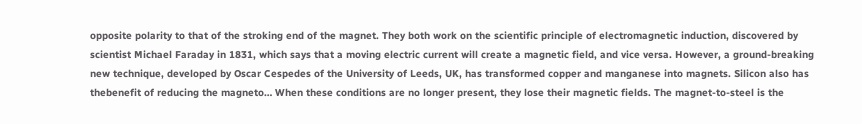opposite polarity to that of the stroking end of the magnet. They both work on the scientific principle of electromagnetic induction, discovered by scientist Michael Faraday in 1831, which says that a moving electric current will create a magnetic field, and vice versa. However, a ground-breaking new technique, developed by Oscar Cespedes of the University of Leeds, UK, has transformed copper and manganese into magnets. Silicon also has thebenefit of reducing the magneto… When these conditions are no longer present, they lose their magnetic fields. The magnet-to-steel is the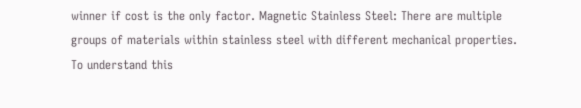winner if cost is the only factor. Magnetic Stainless Steel: There are multiple groups of materials within stainless steel with different mechanical properties. To understand this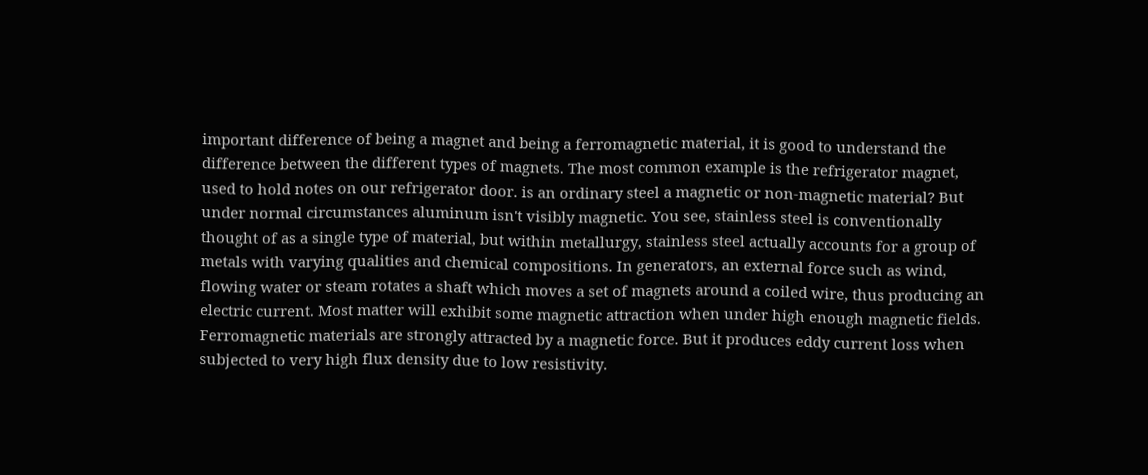important difference of being a magnet and being a ferromagnetic material, it is good to understand the difference between the different types of magnets. The most common example is the refrigerator magnet, used to hold notes on our refrigerator door. is an ordinary steel a magnetic or non-magnetic material? But under normal circumstances aluminum isn't visibly magnetic. You see, stainless steel is conventionally thought of as a single type of material, but within metallurgy, stainless steel actually accounts for a group of metals with varying qualities and chemical compositions. In generators, an external force such as wind, flowing water or steam rotates a shaft which moves a set of magnets around a coiled wire, thus producing an electric current. Most matter will exhibit some magnetic attraction when under high enough magnetic fields. Ferromagnetic materials are strongly attracted by a magnetic force. But it produces eddy current loss when subjected to very high flux density due to low resistivity.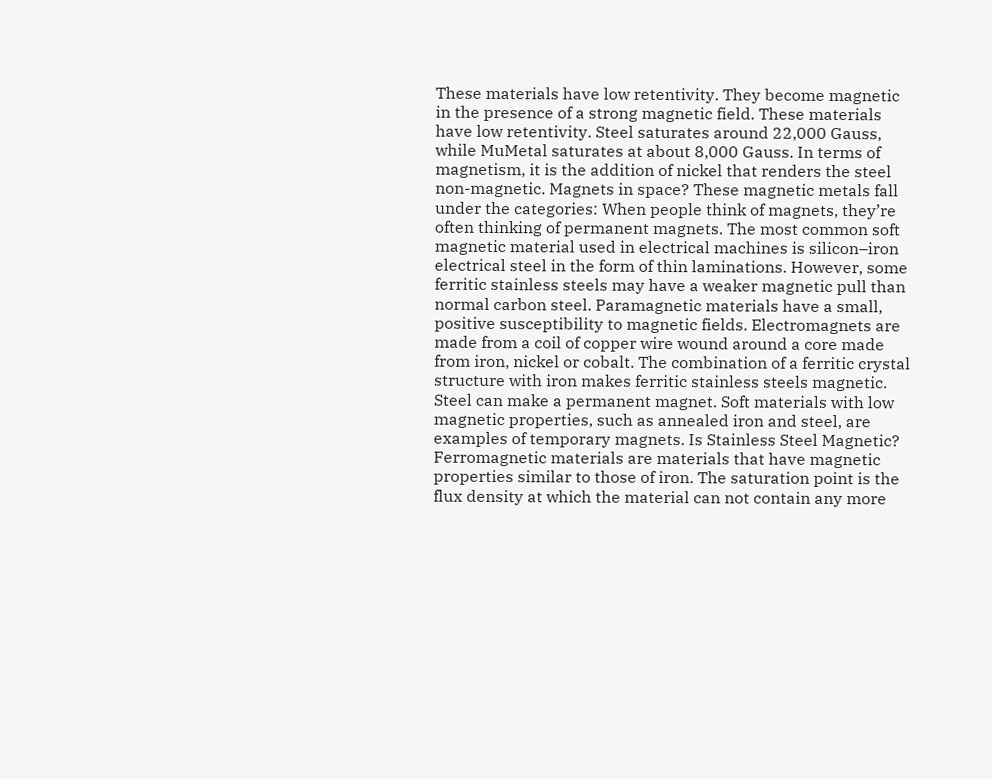These materials have low retentivity. They become magnetic in the presence of a strong magnetic field. These materials have low retentivity. Steel saturates around 22,000 Gauss, while MuMetal saturates at about 8,000 Gauss. In terms of magnetism, it is the addition of nickel that renders the steel non-magnetic. Magnets in space? These magnetic metals fall under the categories: When people think of magnets, they’re often thinking of permanent magnets. The most common soft magnetic material used in electrical machines is silicon–iron electrical steel in the form of thin laminations. However, some ferritic stainless steels may have a weaker magnetic pull than normal carbon steel. Paramagnetic materials have a small, positive susceptibility to magnetic fields. Electromagnets are made from a coil of copper wire wound around a core made from iron, nickel or cobalt. The combination of a ferritic crystal structure with iron makes ferritic stainless steels magnetic. Steel can make a permanent magnet. Soft materials with low magnetic properties, such as annealed iron and steel, are examples of temporary magnets. Is Stainless Steel Magnetic? Ferromagnetic materials are materials that have magnetic properties similar to those of iron. The saturation point is the flux density at which the material can not contain any more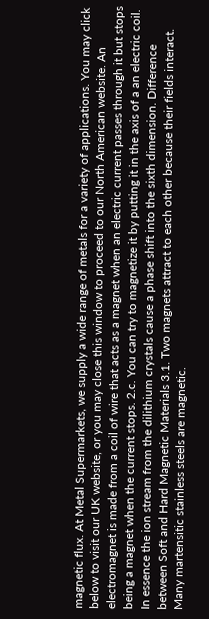magnetic flux. At Metal Supermarkets, we supply a wide range of metals for a variety of applications. You may click below to visit our UK website, or you may close this window to proceed to our North American website. An electromagnet is made from a coil of wire that acts as a magnet when an electric current passes through it but stops being a magnet when the current stops. 2.c. You can try to magnetize it by putting it in the axis of a an electric coil. In essence the ion stream from the dilithium crystals cause a phase shift into the sixth dimension. Difference between Soft and Hard Magnetic Materials 3.1. Two magnets attract to each other because their fields interact. Many martensitic stainless steels are magnetic.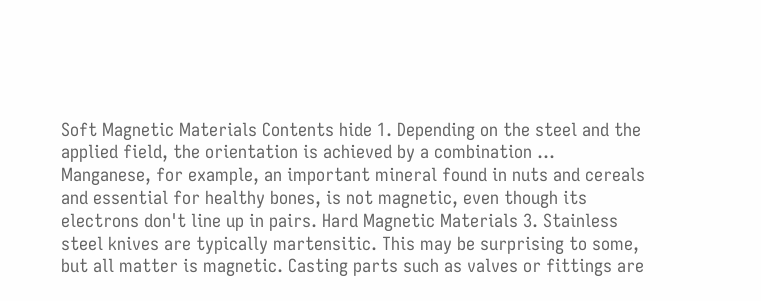Soft Magnetic Materials Contents hide 1. Depending on the steel and the applied field, the orientation is achieved by a combination … Manganese, for example, an important mineral found in nuts and cereals and essential for healthy bones, is not magnetic, even though its electrons don't line up in pairs. Hard Magnetic Materials 3. Stainless steel knives are typically martensitic. This may be surprising to some, but all matter is magnetic. Casting parts such as valves or fittings are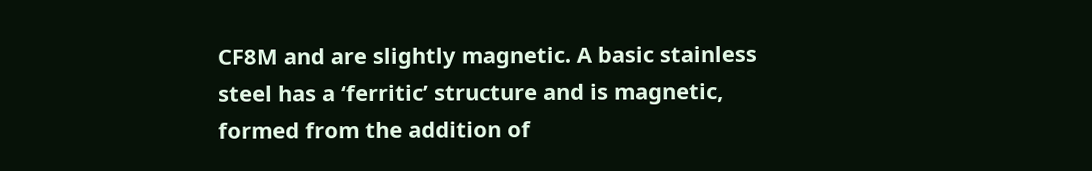CF8M and are slightly magnetic. A basic stainless steel has a ‘ferritic’ structure and is magnetic, formed from the addition of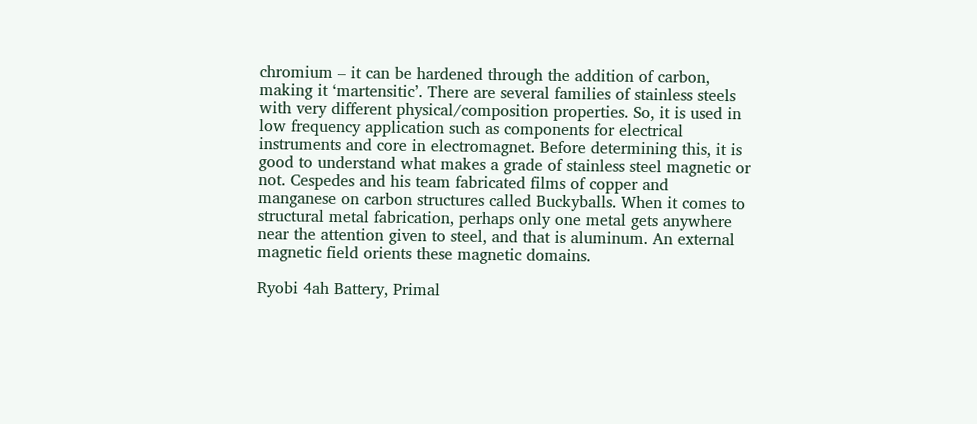chromium – it can be hardened through the addition of carbon, making it ‘martensitic’. There are several families of stainless steels with very different physical/composition properties. So, it is used in low frequency application such as components for electrical instruments and core in electromagnet. Before determining this, it is good to understand what makes a grade of stainless steel magnetic or not. Cespedes and his team fabricated films of copper and manganese on carbon structures called Buckyballs. When it comes to structural metal fabrication, perhaps only one metal gets anywhere near the attention given to steel, and that is aluminum. An external magnetic field orients these magnetic domains.

Ryobi 4ah Battery, Primal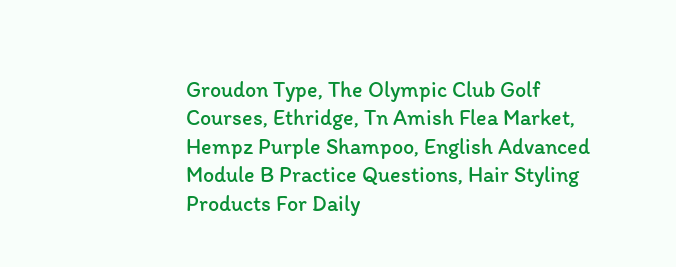Groudon Type, The Olympic Club Golf Courses, Ethridge, Tn Amish Flea Market, Hempz Purple Shampoo, English Advanced Module B Practice Questions, Hair Styling Products For Daily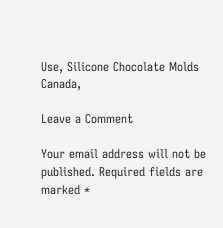Use, Silicone Chocolate Molds Canada,

Leave a Comment

Your email address will not be published. Required fields are marked *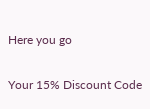Here you go

Your 15% Discount Code